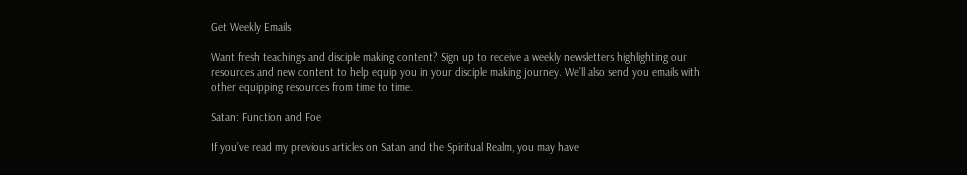Get Weekly Emails

Want fresh teachings and disciple making content? Sign up to receive a weekly newsletters highlighting our resources and new content to help equip you in your disciple making journey. We’ll also send you emails with other equipping resources from time to time.

Satan: Function and Foe

If you’ve read my previous articles on Satan and the Spiritual Realm, you may have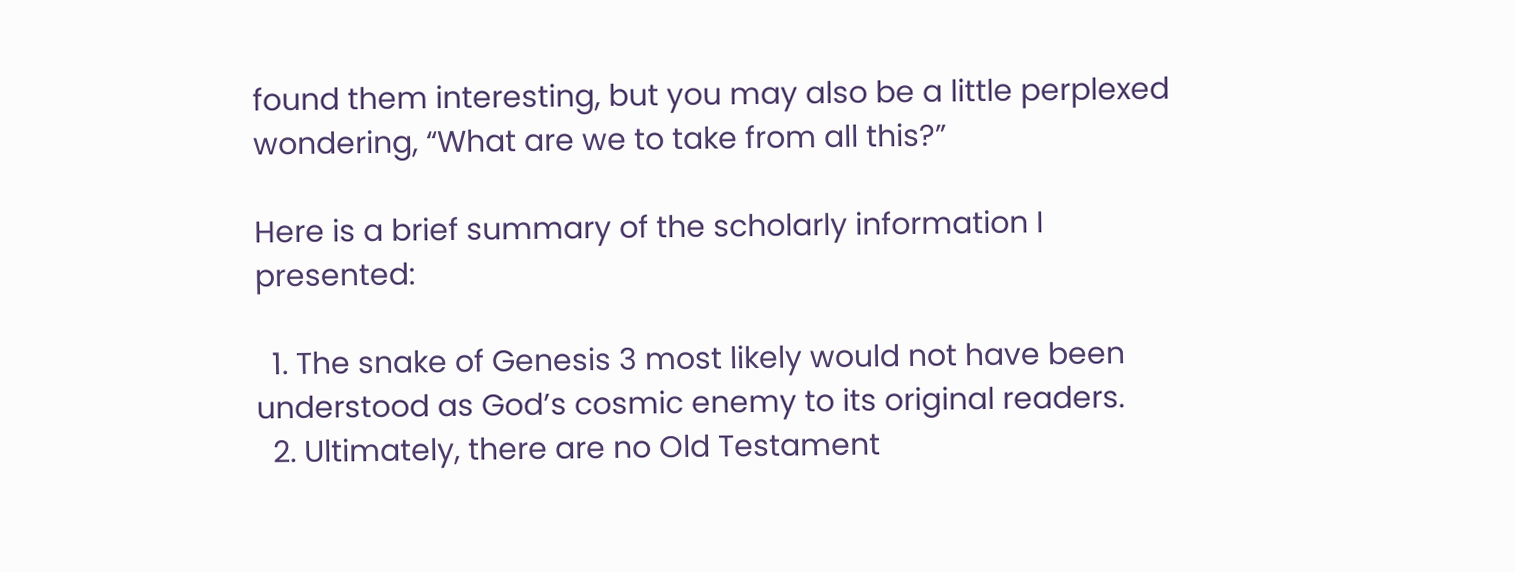found them interesting, but you may also be a little perplexed wondering, “What are we to take from all this?”

Here is a brief summary of the scholarly information I presented:

  1. The snake of Genesis 3 most likely would not have been understood as God’s cosmic enemy to its original readers.
  2. Ultimately, there are no Old Testament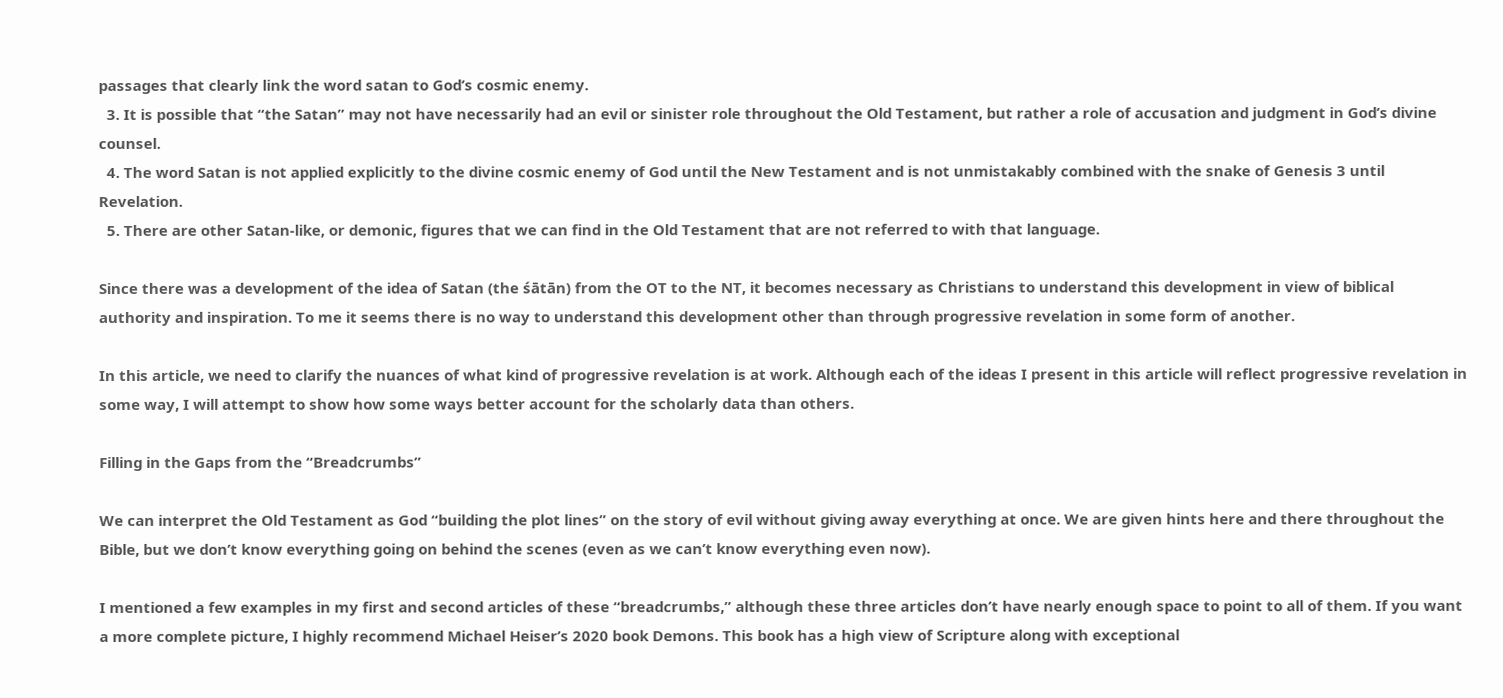passages that clearly link the word satan to God’s cosmic enemy.
  3. It is possible that “the Satan” may not have necessarily had an evil or sinister role throughout the Old Testament, but rather a role of accusation and judgment in God’s divine counsel.
  4. The word Satan is not applied explicitly to the divine cosmic enemy of God until the New Testament and is not unmistakably combined with the snake of Genesis 3 until Revelation.
  5. There are other Satan-like, or demonic, figures that we can find in the Old Testament that are not referred to with that language.

Since there was a development of the idea of Satan (the śātān) from the OT to the NT, it becomes necessary as Christians to understand this development in view of biblical authority and inspiration. To me it seems there is no way to understand this development other than through progressive revelation in some form of another.

In this article, we need to clarify the nuances of what kind of progressive revelation is at work. Although each of the ideas I present in this article will reflect progressive revelation in some way, I will attempt to show how some ways better account for the scholarly data than others.

Filling in the Gaps from the “Breadcrumbs”

We can interpret the Old Testament as God “building the plot lines” on the story of evil without giving away everything at once. We are given hints here and there throughout the Bible, but we don’t know everything going on behind the scenes (even as we can’t know everything even now).

I mentioned a few examples in my first and second articles of these “breadcrumbs,” although these three articles don’t have nearly enough space to point to all of them. If you want a more complete picture, I highly recommend Michael Heiser’s 2020 book Demons. This book has a high view of Scripture along with exceptional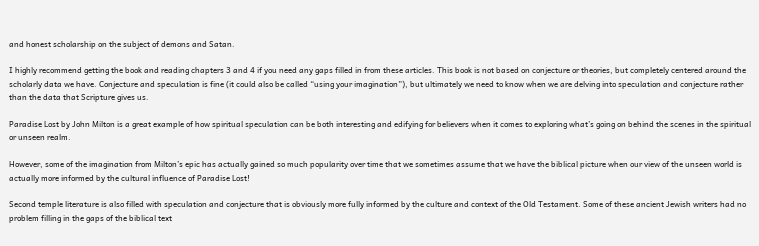and honest scholarship on the subject of demons and Satan.

I highly recommend getting the book and reading chapters 3 and 4 if you need any gaps filled in from these articles. This book is not based on conjecture or theories, but completely centered around the scholarly data we have. Conjecture and speculation is fine (it could also be called “using your imagination”), but ultimately we need to know when we are delving into speculation and conjecture rather than the data that Scripture gives us.

Paradise Lost by John Milton is a great example of how spiritual speculation can be both interesting and edifying for believers when it comes to exploring what’s going on behind the scenes in the spiritual or unseen realm.

However, some of the imagination from Milton’s epic has actually gained so much popularity over time that we sometimes assume that we have the biblical picture when our view of the unseen world is actually more informed by the cultural influence of Paradise Lost!

Second temple literature is also filled with speculation and conjecture that is obviously more fully informed by the culture and context of the Old Testament. Some of these ancient Jewish writers had no problem filling in the gaps of the biblical text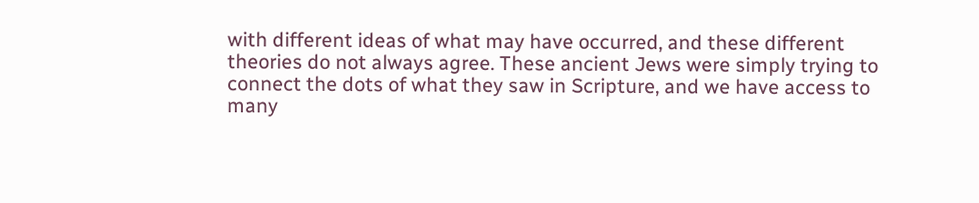with different ideas of what may have occurred, and these different theories do not always agree. These ancient Jews were simply trying to connect the dots of what they saw in Scripture, and we have access to many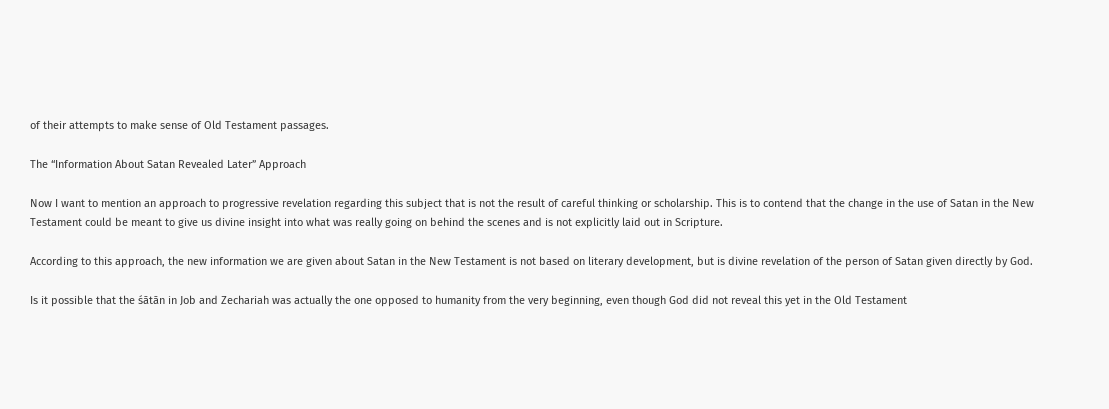of their attempts to make sense of Old Testament passages.

The “Information About Satan Revealed Later” Approach

Now I want to mention an approach to progressive revelation regarding this subject that is not the result of careful thinking or scholarship. This is to contend that the change in the use of Satan in the New Testament could be meant to give us divine insight into what was really going on behind the scenes and is not explicitly laid out in Scripture.

According to this approach, the new information we are given about Satan in the New Testament is not based on literary development, but is divine revelation of the person of Satan given directly by God.

Is it possible that the śātān in Job and Zechariah was actually the one opposed to humanity from the very beginning, even though God did not reveal this yet in the Old Testament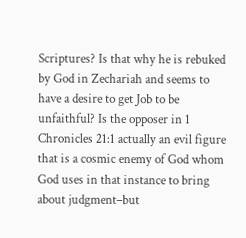Scriptures? Is that why he is rebuked by God in Zechariah and seems to have a desire to get Job to be unfaithful? Is the opposer in 1 Chronicles 21:1 actually an evil figure that is a cosmic enemy of God whom God uses in that instance to bring about judgment–but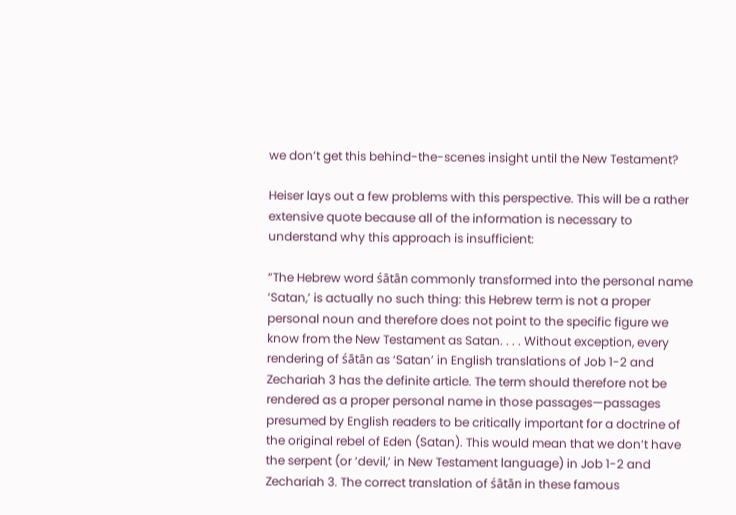we don’t get this behind-the-scenes insight until the New Testament?

Heiser lays out a few problems with this perspective. This will be a rather extensive quote because all of the information is necessary to understand why this approach is insufficient:

“The Hebrew word śātān commonly transformed into the personal name ‘Satan,’ is actually no such thing: this Hebrew term is not a proper personal noun and therefore does not point to the specific figure we know from the New Testament as Satan. . . . Without exception, every rendering of śātān as ‘Satan’ in English translations of Job 1-2 and Zechariah 3 has the definite article. The term should therefore not be rendered as a proper personal name in those passages—passages presumed by English readers to be critically important for a doctrine of the original rebel of Eden (Satan). This would mean that we don’t have the serpent (or ‘devil,’ in New Testament language) in Job 1-2 and Zechariah 3. The correct translation of śātān in these famous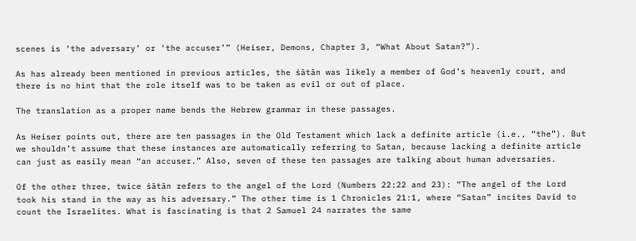scenes is ‘the adversary’ or ‘the accuser’” (Heiser, Demons, Chapter 3, “What About Satan?”).

As has already been mentioned in previous articles, the śātān was likely a member of God’s heavenly court, and there is no hint that the role itself was to be taken as evil or out of place.

The translation as a proper name bends the Hebrew grammar in these passages.

As Heiser points out, there are ten passages in the Old Testament which lack a definite article (i.e., “the”). But we shouldn’t assume that these instances are automatically referring to Satan, because lacking a definite article can just as easily mean “an accuser.” Also, seven of these ten passages are talking about human adversaries.

Of the other three, twice śātān refers to the angel of the Lord (Numbers 22:22 and 23): “The angel of the Lord took his stand in the way as his adversary.” The other time is 1 Chronicles 21:1, where “Satan” incites David to count the Israelites. What is fascinating is that 2 Samuel 24 narrates the same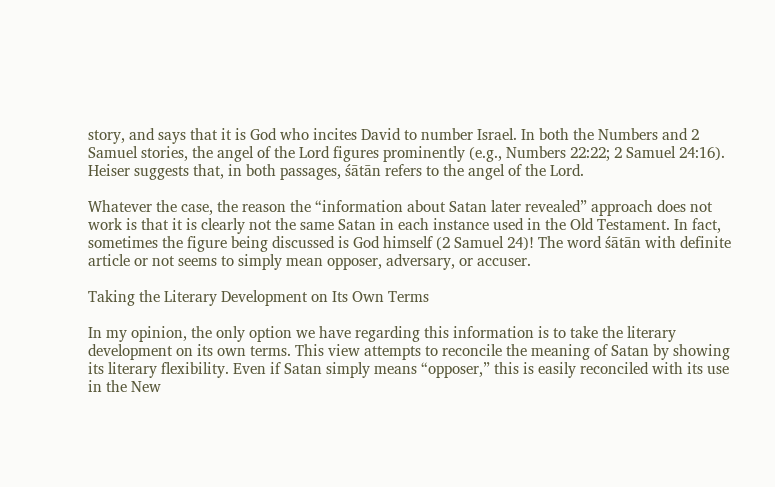story, and says that it is God who incites David to number Israel. In both the Numbers and 2 Samuel stories, the angel of the Lord figures prominently (e.g., Numbers 22:22; 2 Samuel 24:16). Heiser suggests that, in both passages, śātān refers to the angel of the Lord.

Whatever the case, the reason the “information about Satan later revealed” approach does not work is that it is clearly not the same Satan in each instance used in the Old Testament. In fact, sometimes the figure being discussed is God himself (2 Samuel 24)! The word śātān with definite article or not seems to simply mean opposer, adversary, or accuser.

Taking the Literary Development on Its Own Terms

In my opinion, the only option we have regarding this information is to take the literary development on its own terms. This view attempts to reconcile the meaning of Satan by showing its literary flexibility. Even if Satan simply means “opposer,” this is easily reconciled with its use in the New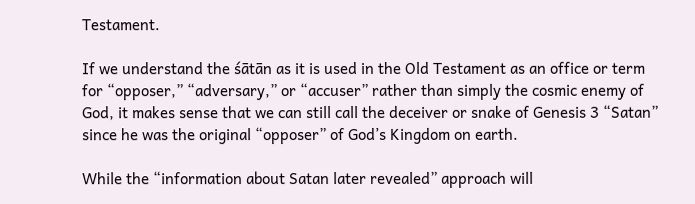Testament.

If we understand the śātān as it is used in the Old Testament as an office or term for “opposer,” “adversary,” or “accuser” rather than simply the cosmic enemy of God, it makes sense that we can still call the deceiver or snake of Genesis 3 “Satan” since he was the original “opposer” of God’s Kingdom on earth.

While the “information about Satan later revealed” approach will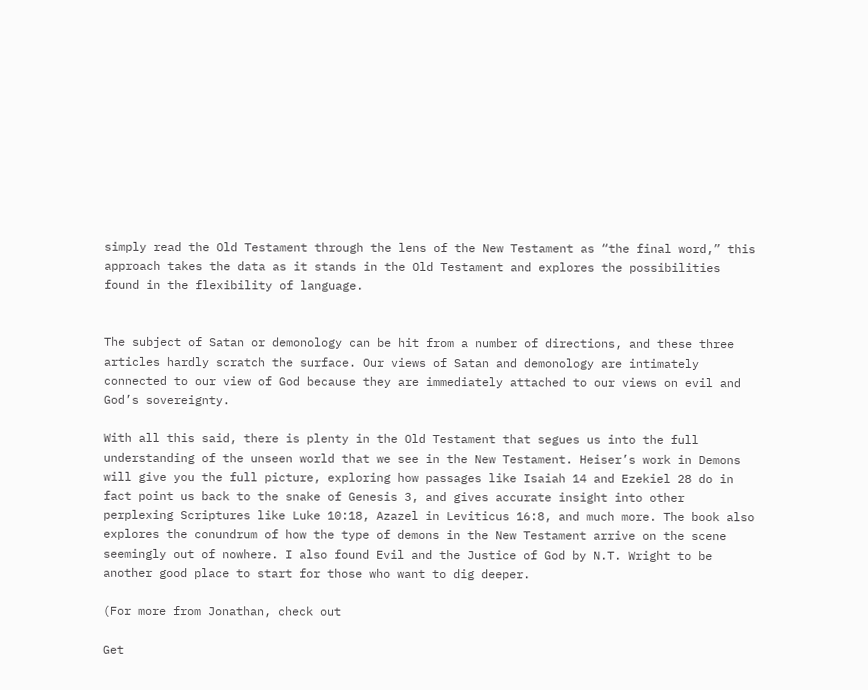simply read the Old Testament through the lens of the New Testament as “the final word,” this approach takes the data as it stands in the Old Testament and explores the possibilities found in the flexibility of language.


The subject of Satan or demonology can be hit from a number of directions, and these three articles hardly scratch the surface. Our views of Satan and demonology are intimately connected to our view of God because they are immediately attached to our views on evil and God’s sovereignty.

With all this said, there is plenty in the Old Testament that segues us into the full understanding of the unseen world that we see in the New Testament. Heiser’s work in Demons will give you the full picture, exploring how passages like Isaiah 14 and Ezekiel 28 do in fact point us back to the snake of Genesis 3, and gives accurate insight into other perplexing Scriptures like Luke 10:18, Azazel in Leviticus 16:8, and much more. The book also explores the conundrum of how the type of demons in the New Testament arrive on the scene seemingly out of nowhere. I also found Evil and the Justice of God by N.T. Wright to be another good place to start for those who want to dig deeper.

(For more from Jonathan, check out

Get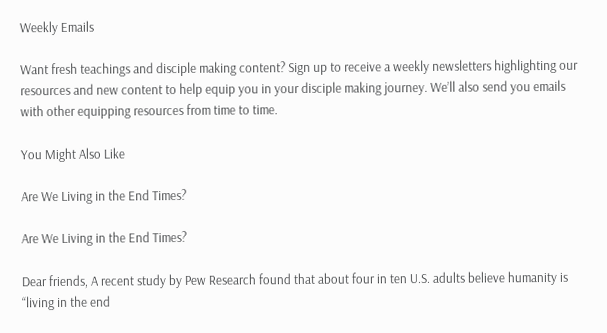Weekly Emails

Want fresh teachings and disciple making content? Sign up to receive a weekly newsletters highlighting our resources and new content to help equip you in your disciple making journey. We’ll also send you emails with other equipping resources from time to time.

You Might Also Like

Are We Living in the End Times?

Are We Living in the End Times?

Dear friends, A recent study by Pew Research found that about four in ten U.S. adults believe humanity is “living in the end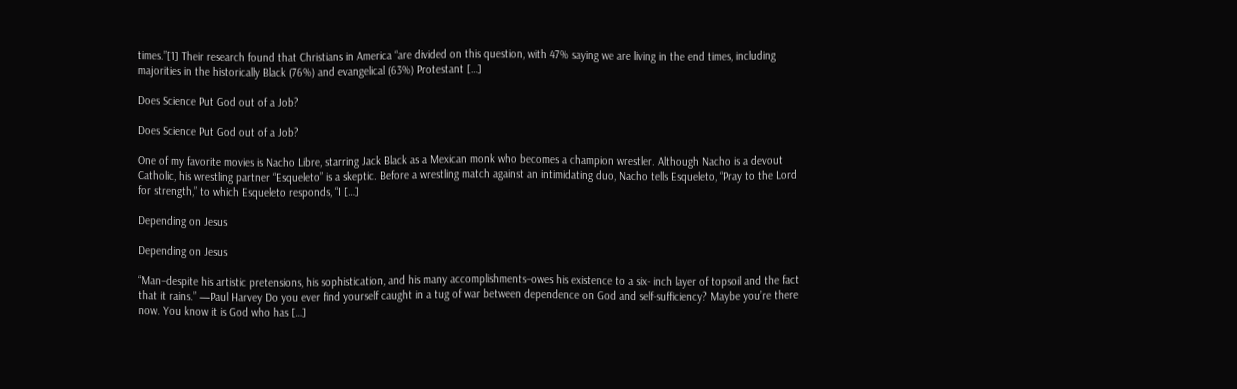times.”[1] Their research found that Christians in America “are divided on this question, with 47% saying we are living in the end times, including majorities in the historically Black (76%) and evangelical (63%) Protestant […]

Does Science Put God out of a Job?

Does Science Put God out of a Job?

One of my favorite movies is Nacho Libre, starring Jack Black as a Mexican monk who becomes a champion wrestler. Although Nacho is a devout Catholic, his wrestling partner “Esqueleto” is a skeptic. Before a wrestling match against an intimidating duo, Nacho tells Esqueleto, “Pray to the Lord for strength,” to which Esqueleto responds, “I […]

Depending on Jesus

Depending on Jesus

“Man–despite his artistic pretensions, his sophistication, and his many accomplishments–owes his existence to a six- inch layer of topsoil and the fact that it rains.” —Paul Harvey Do you ever find yourself caught in a tug of war between dependence on God and self-sufficiency? Maybe you’re there now. You know it is God who has […]